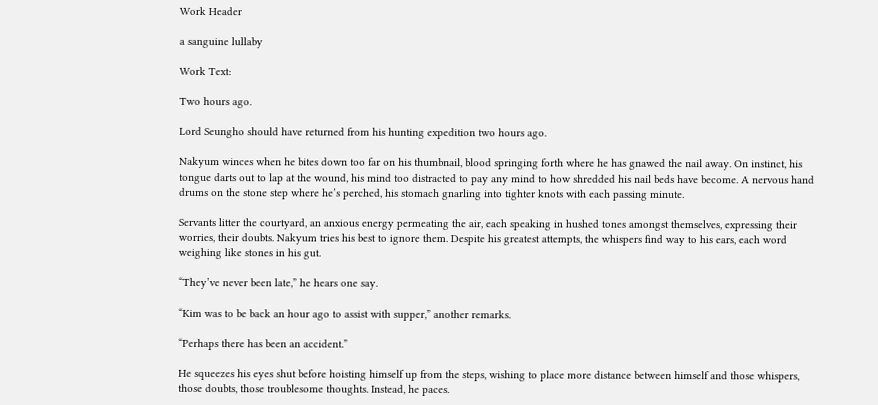Work Header

a sanguine lullaby

Work Text:

Two hours ago.

Lord Seungho should have returned from his hunting expedition two hours ago.

Nakyum winces when he bites down too far on his thumbnail, blood springing forth where he has gnawed the nail away. On instinct, his tongue darts out to lap at the wound, his mind too distracted to pay any mind to how shredded his nail beds have become. A nervous hand drums on the stone step where he’s perched, his stomach gnarling into tighter knots with each passing minute.

Servants litter the courtyard, an anxious energy permeating the air, each speaking in hushed tones amongst themselves, expressing their worries, their doubts. Nakyum tries his best to ignore them. Despite his greatest attempts, the whispers find way to his ears, each word weighing like stones in his gut.

“They’ve never been late,” he hears one say.

“Kim was to be back an hour ago to assist with supper,” another remarks.

“Perhaps there has been an accident.”

He squeezes his eyes shut before hoisting himself up from the steps, wishing to place more distance between himself and those whispers, those doubts, those troublesome thoughts. Instead, he paces.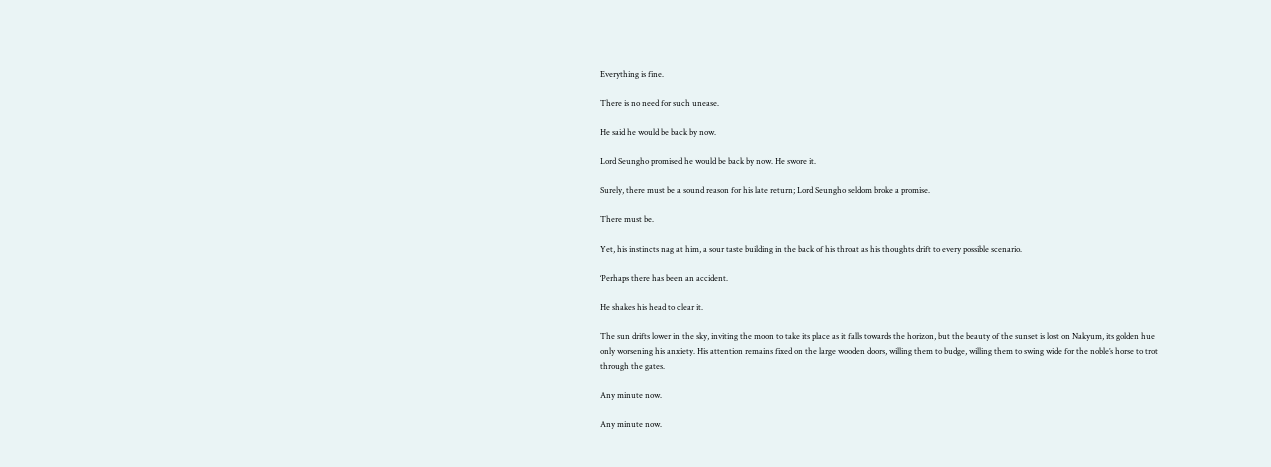Everything is fine.

There is no need for such unease.

He said he would be back by now.

Lord Seungho promised he would be back by now. He swore it.

Surely, there must be a sound reason for his late return; Lord Seungho seldom broke a promise.

There must be.

Yet, his instincts nag at him, a sour taste building in the back of his throat as his thoughts drift to every possible scenario.

‘Perhaps there has been an accident.

He shakes his head to clear it.

The sun drifts lower in the sky, inviting the moon to take its place as it falls towards the horizon, but the beauty of the sunset is lost on Nakyum, its golden hue only worsening his anxiety. His attention remains fixed on the large wooden doors, willing them to budge, willing them to swing wide for the noble’s horse to trot through the gates.

Any minute now.

Any minute now.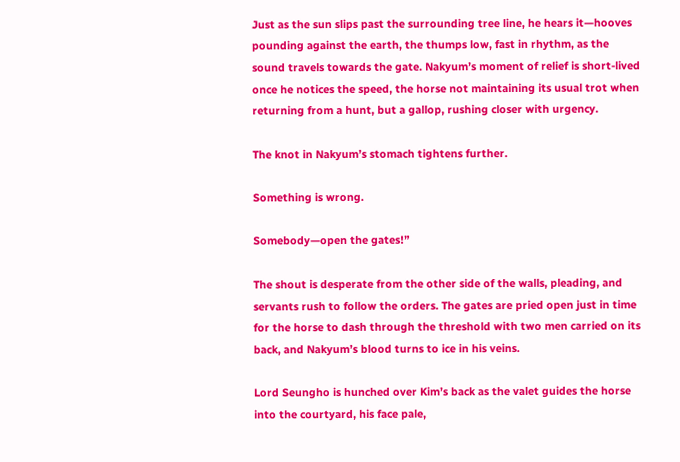Just as the sun slips past the surrounding tree line, he hears it—hooves pounding against the earth, the thumps low, fast in rhythm, as the sound travels towards the gate. Nakyum’s moment of relief is short-lived once he notices the speed, the horse not maintaining its usual trot when returning from a hunt, but a gallop, rushing closer with urgency.

The knot in Nakyum’s stomach tightens further.

Something is wrong.

Somebody—open the gates!”

The shout is desperate from the other side of the walls, pleading, and servants rush to follow the orders. The gates are pried open just in time for the horse to dash through the threshold with two men carried on its back, and Nakyum’s blood turns to ice in his veins.

Lord Seungho is hunched over Kim’s back as the valet guides the horse into the courtyard, his face pale,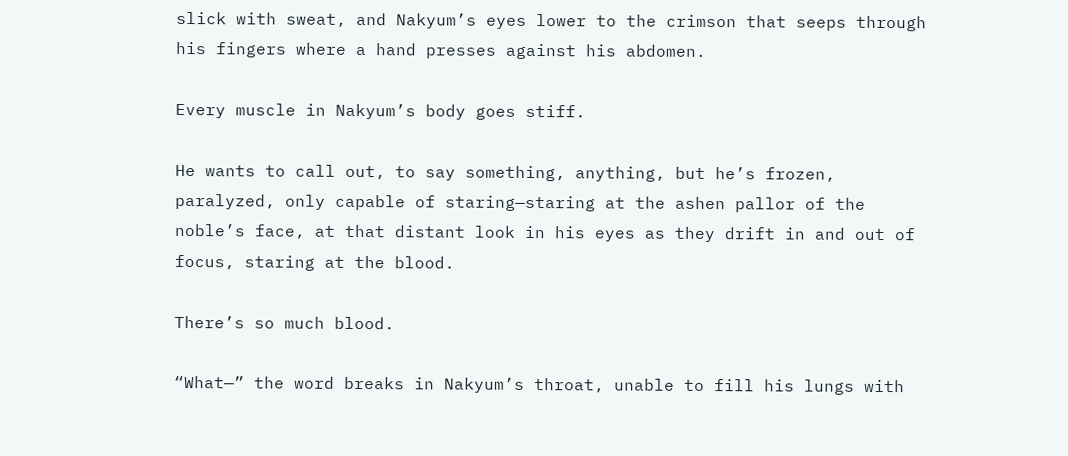slick with sweat, and Nakyum’s eyes lower to the crimson that seeps through his fingers where a hand presses against his abdomen.

Every muscle in Nakyum’s body goes stiff.

He wants to call out, to say something, anything, but he’s frozen, paralyzed, only capable of staring—staring at the ashen pallor of the noble’s face, at that distant look in his eyes as they drift in and out of focus, staring at the blood.

There’s so much blood.

“What—” the word breaks in Nakyum’s throat, unable to fill his lungs with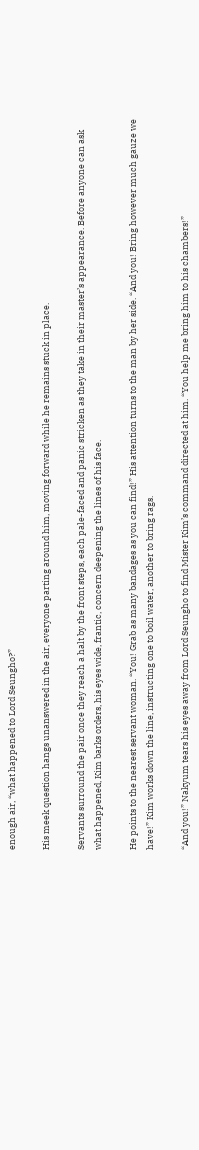enough air, “what happened to Lord Seungho?”

His meek question hangs unanswered in the air, everyone parting around him, moving forward while he remains stuck in place.

Servants surround the pair once they reach a halt by the front steps, each pale-faced and panic stricken as they take in their master’s appearance. Before anyone can ask what happened, Kim barks orders, his eyes wide, frantic, concern deepening the lines of his face.

He points to the nearest servant woman. “You! Grab as many bandages as you can find!” His attention turns to the man by her side. “And you! Bring however much gauze we have!” Kim works down the line, instructing one to boil water, another to bring rags.

“And you!” Nakyum tears his eyes away from Lord Seungho to find Mister Kim’s command directed at him. “You help me bring him to his chambers!”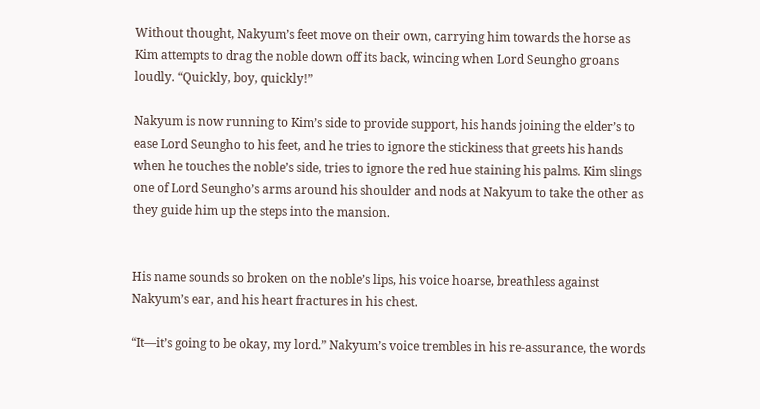Without thought, Nakyum’s feet move on their own, carrying him towards the horse as Kim attempts to drag the noble down off its back, wincing when Lord Seungho groans loudly. “Quickly, boy, quickly!”

Nakyum is now running to Kim’s side to provide support, his hands joining the elder’s to ease Lord Seungho to his feet, and he tries to ignore the stickiness that greets his hands when he touches the noble’s side, tries to ignore the red hue staining his palms. Kim slings one of Lord Seungho’s arms around his shoulder and nods at Nakyum to take the other as they guide him up the steps into the mansion.


His name sounds so broken on the noble’s lips, his voice hoarse, breathless against Nakyum’s ear, and his heart fractures in his chest.

“It—it’s going to be okay, my lord.” Nakyum’s voice trembles in his re-assurance, the words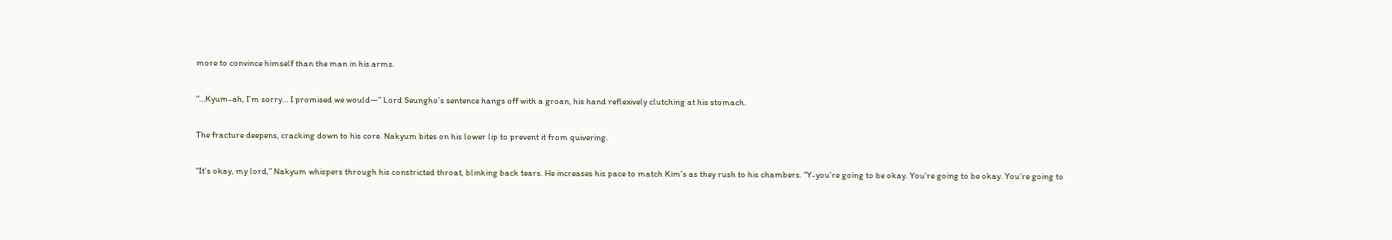more to convince himself than the man in his arms.

“…Kyum-ah, I’m sorry… I promised we would—” Lord Seungho’s sentence hangs off with a groan, his hand reflexively clutching at his stomach.

The fracture deepens, cracking down to his core. Nakyum bites on his lower lip to prevent it from quivering.

“It’s okay, my lord,” Nakyum whispers through his constricted throat, blinking back tears. He increases his pace to match Kim’s as they rush to his chambers. “Y-you’re going to be okay. You’re going to be okay. You’re going to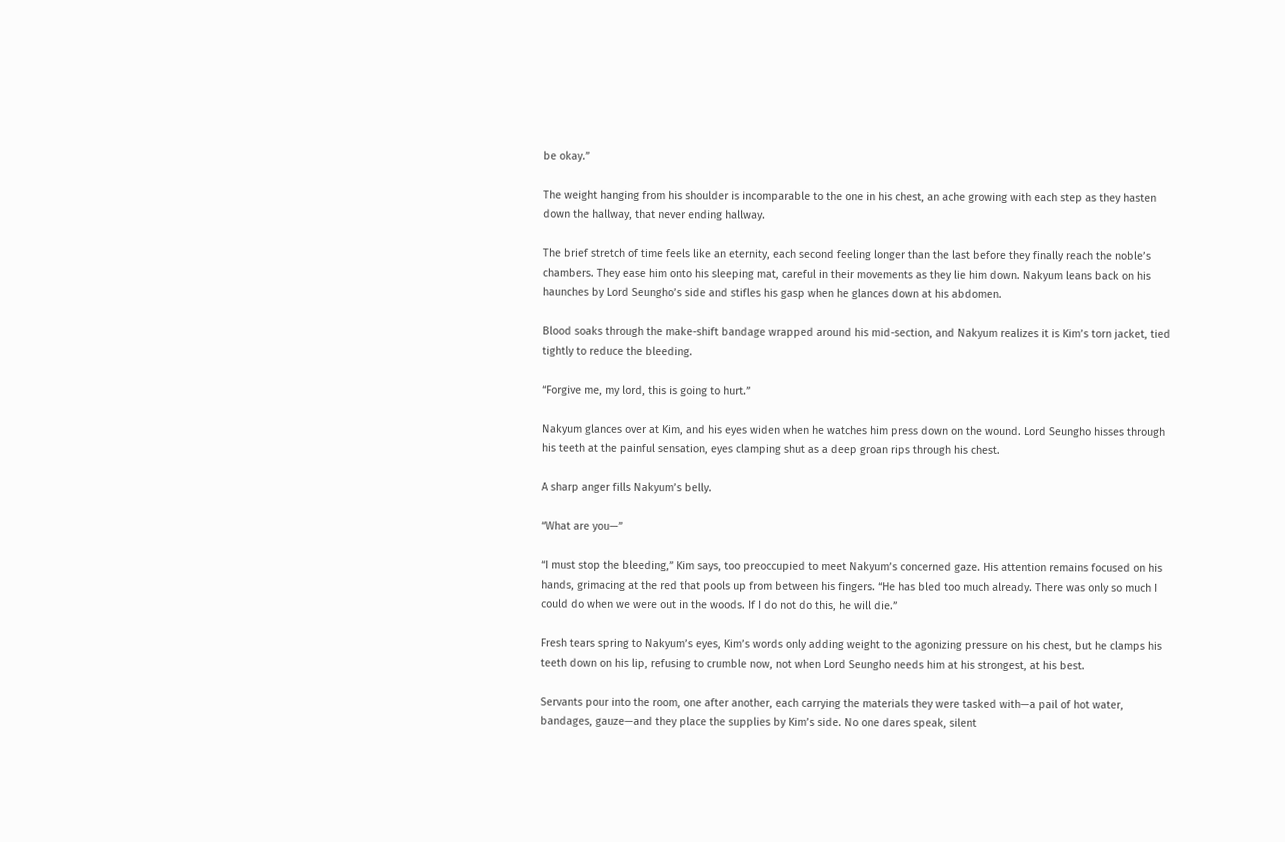be okay.”

The weight hanging from his shoulder is incomparable to the one in his chest, an ache growing with each step as they hasten down the hallway, that never ending hallway.

The brief stretch of time feels like an eternity, each second feeling longer than the last before they finally reach the noble’s chambers. They ease him onto his sleeping mat, careful in their movements as they lie him down. Nakyum leans back on his haunches by Lord Seungho’s side and stifles his gasp when he glances down at his abdomen.

Blood soaks through the make-shift bandage wrapped around his mid-section, and Nakyum realizes it is Kim’s torn jacket, tied tightly to reduce the bleeding.

“Forgive me, my lord, this is going to hurt.”

Nakyum glances over at Kim, and his eyes widen when he watches him press down on the wound. Lord Seungho hisses through his teeth at the painful sensation, eyes clamping shut as a deep groan rips through his chest.

A sharp anger fills Nakyum’s belly.

“What are you—”

“I must stop the bleeding,” Kim says, too preoccupied to meet Nakyum’s concerned gaze. His attention remains focused on his hands, grimacing at the red that pools up from between his fingers. “He has bled too much already. There was only so much I could do when we were out in the woods. If I do not do this, he will die.”

Fresh tears spring to Nakyum’s eyes, Kim’s words only adding weight to the agonizing pressure on his chest, but he clamps his teeth down on his lip, refusing to crumble now, not when Lord Seungho needs him at his strongest, at his best.

Servants pour into the room, one after another, each carrying the materials they were tasked with—a pail of hot water, bandages, gauze—and they place the supplies by Kim’s side. No one dares speak, silent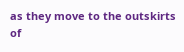as they move to the outskirts of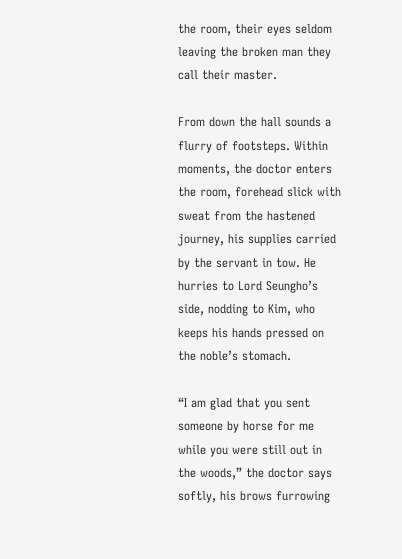the room, their eyes seldom leaving the broken man they call their master.

From down the hall sounds a flurry of footsteps. Within moments, the doctor enters the room, forehead slick with sweat from the hastened journey, his supplies carried by the servant in tow. He hurries to Lord Seungho’s side, nodding to Kim, who keeps his hands pressed on the noble’s stomach.

“I am glad that you sent someone by horse for me while you were still out in the woods,” the doctor says softly, his brows furrowing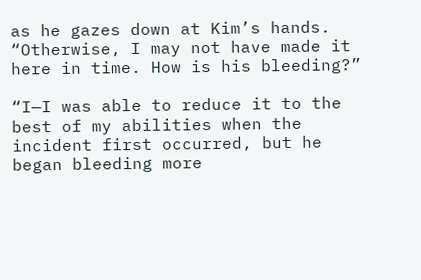as he gazes down at Kim’s hands. “Otherwise, I may not have made it here in time. How is his bleeding?”

“I—I was able to reduce it to the best of my abilities when the incident first occurred, but he began bleeding more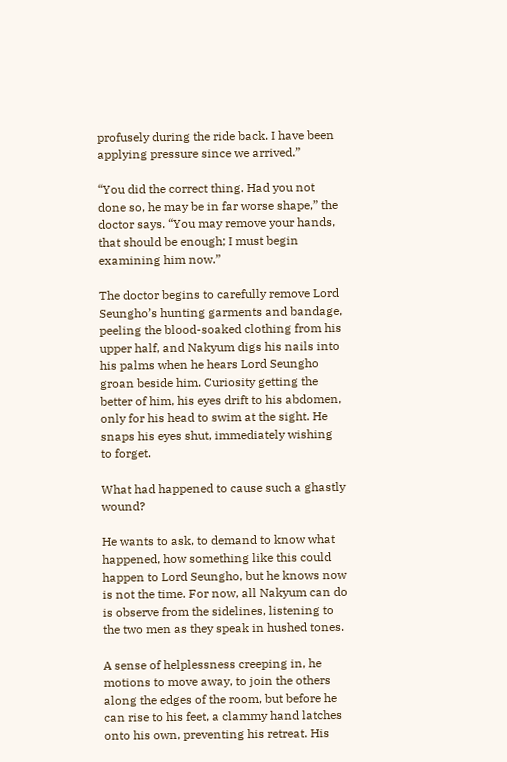profusely during the ride back. I have been applying pressure since we arrived.”

“You did the correct thing. Had you not done so, he may be in far worse shape,” the doctor says. “You may remove your hands, that should be enough; I must begin examining him now.”

The doctor begins to carefully remove Lord Seungho’s hunting garments and bandage, peeling the blood-soaked clothing from his upper half, and Nakyum digs his nails into his palms when he hears Lord Seungho groan beside him. Curiosity getting the better of him, his eyes drift to his abdomen, only for his head to swim at the sight. He snaps his eyes shut, immediately wishing to forget.

What had happened to cause such a ghastly wound?

He wants to ask, to demand to know what happened, how something like this could happen to Lord Seungho, but he knows now is not the time. For now, all Nakyum can do is observe from the sidelines, listening to the two men as they speak in hushed tones.

A sense of helplessness creeping in, he motions to move away, to join the others along the edges of the room, but before he can rise to his feet, a clammy hand latches onto his own, preventing his retreat. His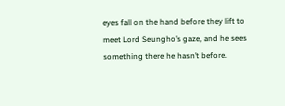eyes fall on the hand before they lift to meet Lord Seungho’s gaze, and he sees something there he hasn’t before.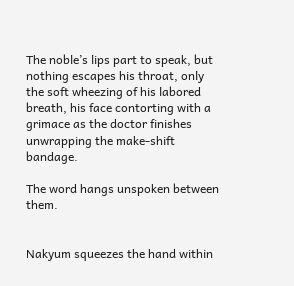The noble’s lips part to speak, but nothing escapes his throat, only the soft wheezing of his labored breath, his face contorting with a grimace as the doctor finishes unwrapping the make-shift bandage.

The word hangs unspoken between them.


Nakyum squeezes the hand within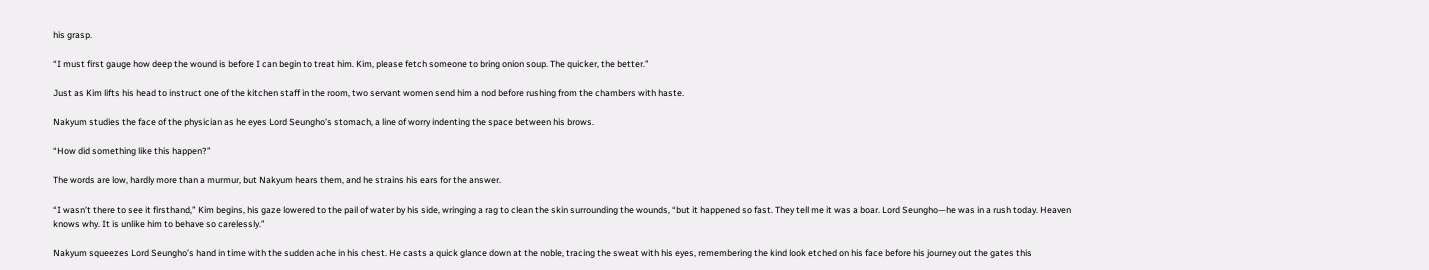his grasp.

“I must first gauge how deep the wound is before I can begin to treat him. Kim, please fetch someone to bring onion soup. The quicker, the better.”

Just as Kim lifts his head to instruct one of the kitchen staff in the room, two servant women send him a nod before rushing from the chambers with haste.

Nakyum studies the face of the physician as he eyes Lord Seungho’s stomach, a line of worry indenting the space between his brows.

“How did something like this happen?”

The words are low, hardly more than a murmur, but Nakyum hears them, and he strains his ears for the answer.

“I wasn’t there to see it firsthand,” Kim begins, his gaze lowered to the pail of water by his side, wringing a rag to clean the skin surrounding the wounds, “but it happened so fast. They tell me it was a boar. Lord Seungho—he was in a rush today. Heaven knows why. It is unlike him to behave so carelessly.”

Nakyum squeezes Lord Seungho’s hand in time with the sudden ache in his chest. He casts a quick glance down at the noble, tracing the sweat with his eyes, remembering the kind look etched on his face before his journey out the gates this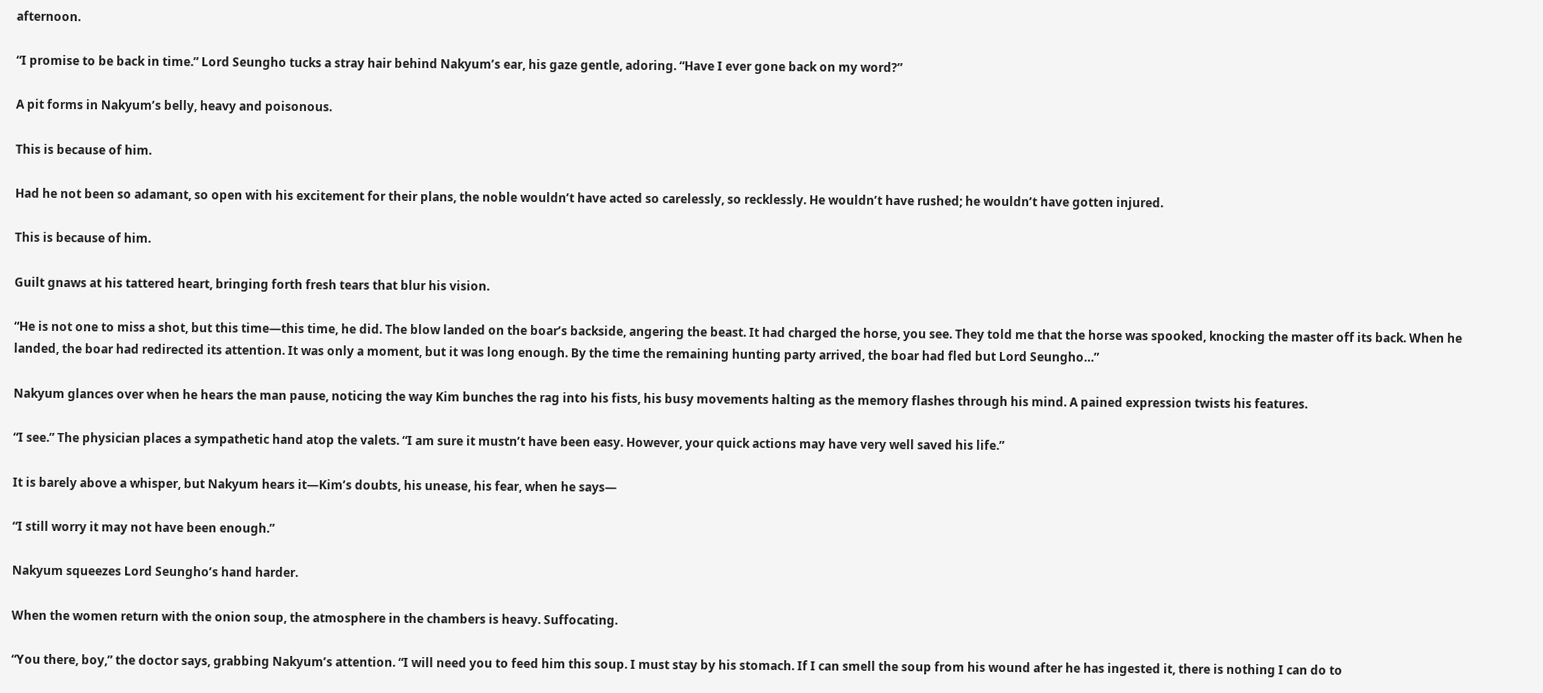afternoon.

“I promise to be back in time.” Lord Seungho tucks a stray hair behind Nakyum’s ear, his gaze gentle, adoring. “Have I ever gone back on my word?”

A pit forms in Nakyum’s belly, heavy and poisonous.

This is because of him.

Had he not been so adamant, so open with his excitement for their plans, the noble wouldn’t have acted so carelessly, so recklessly. He wouldn’t have rushed; he wouldn’t have gotten injured.

This is because of him.

Guilt gnaws at his tattered heart, bringing forth fresh tears that blur his vision.

“He is not one to miss a shot, but this time—this time, he did. The blow landed on the boar’s backside, angering the beast. It had charged the horse, you see. They told me that the horse was spooked, knocking the master off its back. When he landed, the boar had redirected its attention. It was only a moment, but it was long enough. By the time the remaining hunting party arrived, the boar had fled but Lord Seungho…”

Nakyum glances over when he hears the man pause, noticing the way Kim bunches the rag into his fists, his busy movements halting as the memory flashes through his mind. A pained expression twists his features.

“I see.” The physician places a sympathetic hand atop the valets. “I am sure it mustn’t have been easy. However, your quick actions may have very well saved his life.”

It is barely above a whisper, but Nakyum hears it—Kim’s doubts, his unease, his fear, when he says—

“I still worry it may not have been enough.”

Nakyum squeezes Lord Seungho’s hand harder.

When the women return with the onion soup, the atmosphere in the chambers is heavy. Suffocating.

“You there, boy,” the doctor says, grabbing Nakyum’s attention. “I will need you to feed him this soup. I must stay by his stomach. If I can smell the soup from his wound after he has ingested it, there is nothing I can do to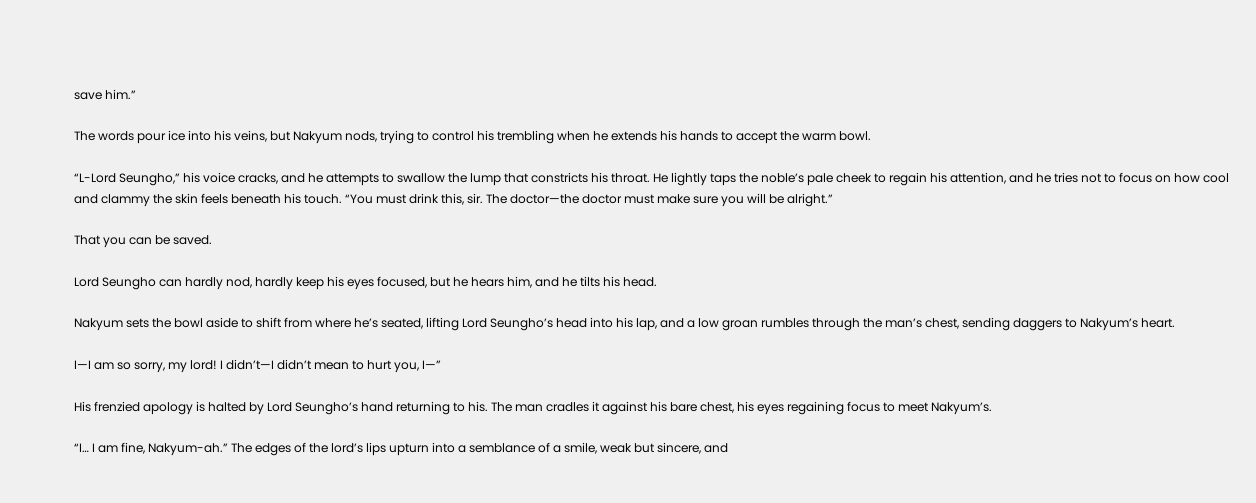save him.”

The words pour ice into his veins, but Nakyum nods, trying to control his trembling when he extends his hands to accept the warm bowl.

“L-Lord Seungho,” his voice cracks, and he attempts to swallow the lump that constricts his throat. He lightly taps the noble’s pale cheek to regain his attention, and he tries not to focus on how cool and clammy the skin feels beneath his touch. “You must drink this, sir. The doctor—the doctor must make sure you will be alright.”

That you can be saved.

Lord Seungho can hardly nod, hardly keep his eyes focused, but he hears him, and he tilts his head.

Nakyum sets the bowl aside to shift from where he’s seated, lifting Lord Seungho’s head into his lap, and a low groan rumbles through the man’s chest, sending daggers to Nakyum’s heart.

I—I am so sorry, my lord! I didn’t—I didn’t mean to hurt you, I—”

His frenzied apology is halted by Lord Seungho’s hand returning to his. The man cradles it against his bare chest, his eyes regaining focus to meet Nakyum’s.

“I… I am fine, Nakyum-ah.” The edges of the lord’s lips upturn into a semblance of a smile, weak but sincere, and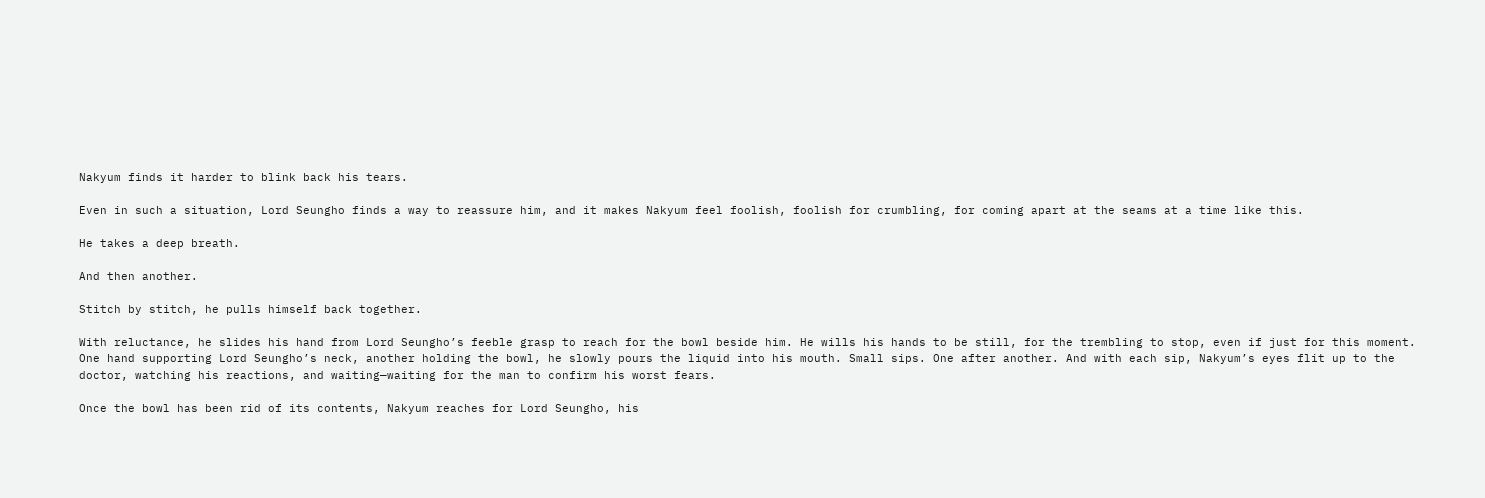Nakyum finds it harder to blink back his tears.

Even in such a situation, Lord Seungho finds a way to reassure him, and it makes Nakyum feel foolish, foolish for crumbling, for coming apart at the seams at a time like this.

He takes a deep breath.

And then another.

Stitch by stitch, he pulls himself back together.

With reluctance, he slides his hand from Lord Seungho’s feeble grasp to reach for the bowl beside him. He wills his hands to be still, for the trembling to stop, even if just for this moment. One hand supporting Lord Seungho’s neck, another holding the bowl, he slowly pours the liquid into his mouth. Small sips. One after another. And with each sip, Nakyum’s eyes flit up to the doctor, watching his reactions, and waiting—waiting for the man to confirm his worst fears.

Once the bowl has been rid of its contents, Nakyum reaches for Lord Seungho, his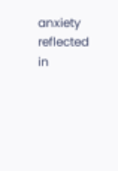anxiety reflected in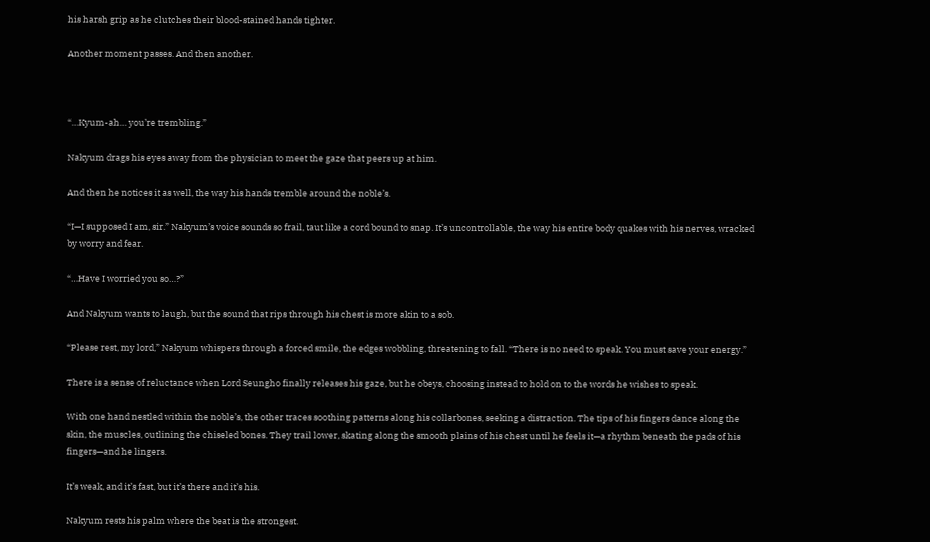his harsh grip as he clutches their blood-stained hands tighter.

Another moment passes. And then another.



“…Kyum-ah… you’re trembling.”

Nakyum drags his eyes away from the physician to meet the gaze that peers up at him.

And then he notices it as well, the way his hands tremble around the noble’s.

“I—I supposed I am, sir.” Nakyum’s voice sounds so frail, taut like a cord bound to snap. It’s uncontrollable, the way his entire body quakes with his nerves, wracked by worry and fear.

“…Have I worried you so…?”

And Nakyum wants to laugh, but the sound that rips through his chest is more akin to a sob.

“Please rest, my lord,” Nakyum whispers through a forced smile, the edges wobbling, threatening to fall. “There is no need to speak. You must save your energy.”

There is a sense of reluctance when Lord Seungho finally releases his gaze, but he obeys, choosing instead to hold on to the words he wishes to speak.

With one hand nestled within the noble’s, the other traces soothing patterns along his collarbones, seeking a distraction. The tips of his fingers dance along the skin, the muscles, outlining the chiseled bones. They trail lower, skating along the smooth plains of his chest until he feels it—a rhythm beneath the pads of his fingers—and he lingers.

It’s weak, and it’s fast, but it’s there and it’s his.

Nakyum rests his palm where the beat is the strongest.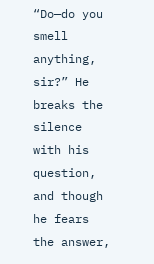“Do—do you smell anything, sir?” He breaks the silence with his question, and though he fears the answer,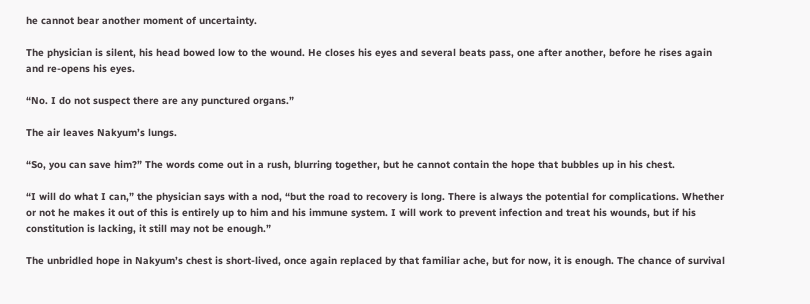he cannot bear another moment of uncertainty.

The physician is silent, his head bowed low to the wound. He closes his eyes and several beats pass, one after another, before he rises again and re-opens his eyes.

“No. I do not suspect there are any punctured organs.”

The air leaves Nakyum’s lungs.

“So, you can save him?” The words come out in a rush, blurring together, but he cannot contain the hope that bubbles up in his chest.

“I will do what I can,” the physician says with a nod, “but the road to recovery is long. There is always the potential for complications. Whether or not he makes it out of this is entirely up to him and his immune system. I will work to prevent infection and treat his wounds, but if his constitution is lacking, it still may not be enough.”

The unbridled hope in Nakyum’s chest is short-lived, once again replaced by that familiar ache, but for now, it is enough. The chance of survival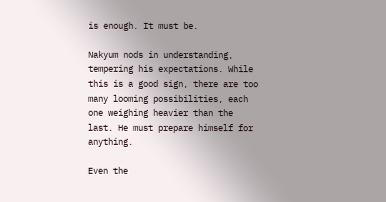is enough. It must be.

Nakyum nods in understanding, tempering his expectations. While this is a good sign, there are too many looming possibilities, each one weighing heavier than the last. He must prepare himself for anything.

Even the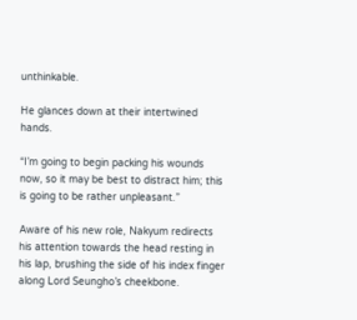unthinkable.

He glances down at their intertwined hands.

“I’m going to begin packing his wounds now, so it may be best to distract him; this is going to be rather unpleasant.”

Aware of his new role, Nakyum redirects his attention towards the head resting in his lap, brushing the side of his index finger along Lord Seungho’s cheekbone.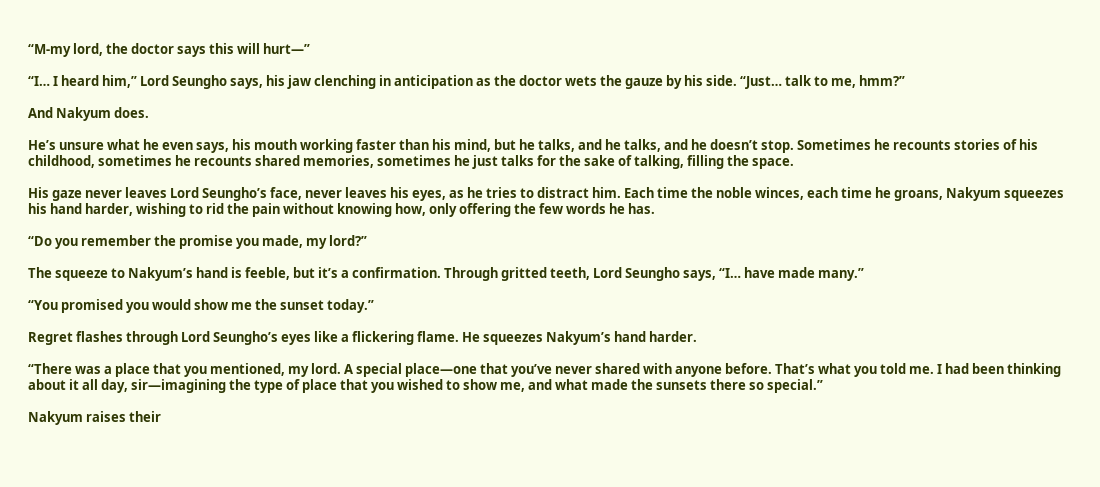“M-my lord, the doctor says this will hurt—”

“I… I heard him,” Lord Seungho says, his jaw clenching in anticipation as the doctor wets the gauze by his side. “Just… talk to me, hmm?”

And Nakyum does.

He’s unsure what he even says, his mouth working faster than his mind, but he talks, and he talks, and he doesn’t stop. Sometimes he recounts stories of his childhood, sometimes he recounts shared memories, sometimes he just talks for the sake of talking, filling the space.

His gaze never leaves Lord Seungho’s face, never leaves his eyes, as he tries to distract him. Each time the noble winces, each time he groans, Nakyum squeezes his hand harder, wishing to rid the pain without knowing how, only offering the few words he has.

“Do you remember the promise you made, my lord?”

The squeeze to Nakyum’s hand is feeble, but it’s a confirmation. Through gritted teeth, Lord Seungho says, “I… have made many.”

“You promised you would show me the sunset today.”

Regret flashes through Lord Seungho’s eyes like a flickering flame. He squeezes Nakyum’s hand harder.

“There was a place that you mentioned, my lord. A special place—one that you’ve never shared with anyone before. That’s what you told me. I had been thinking about it all day, sir—imagining the type of place that you wished to show me, and what made the sunsets there so special.”

Nakyum raises their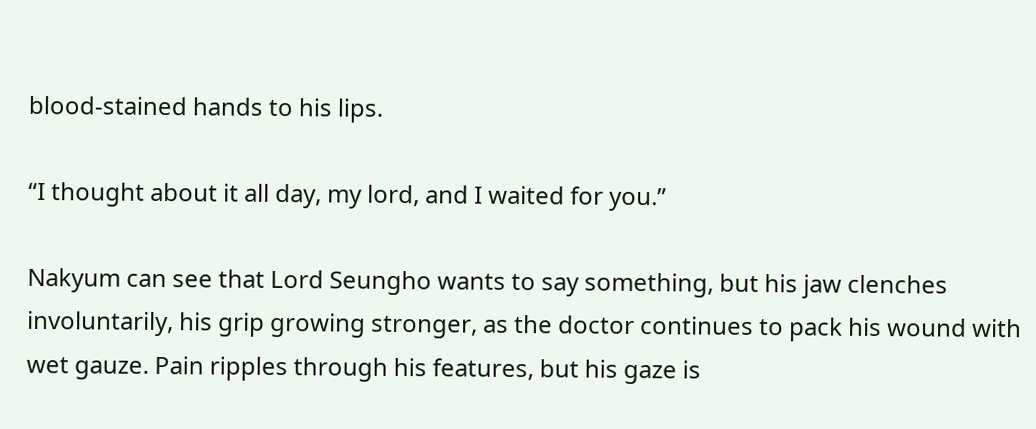blood-stained hands to his lips.

“I thought about it all day, my lord, and I waited for you.”

Nakyum can see that Lord Seungho wants to say something, but his jaw clenches involuntarily, his grip growing stronger, as the doctor continues to pack his wound with wet gauze. Pain ripples through his features, but his gaze is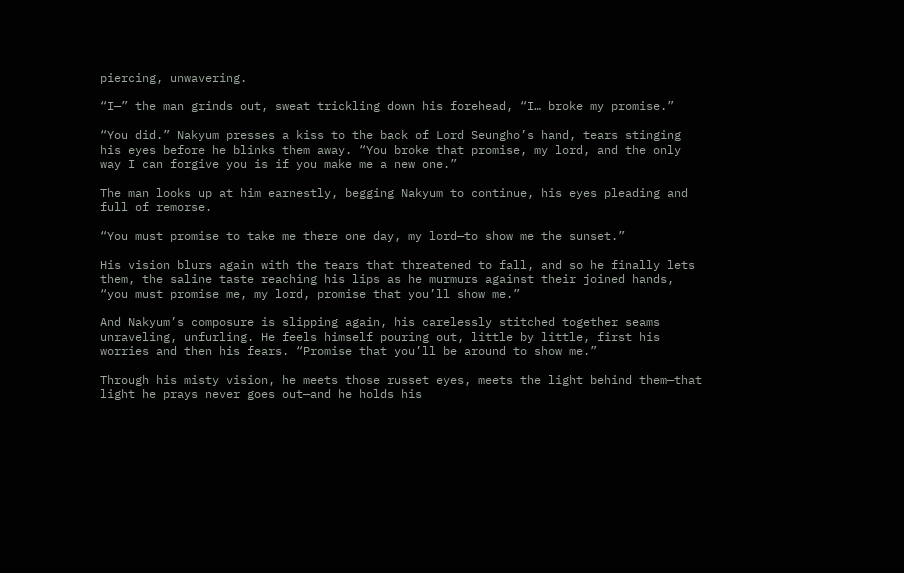piercing, unwavering.

“I—” the man grinds out, sweat trickling down his forehead, “I… broke my promise.”

“You did.” Nakyum presses a kiss to the back of Lord Seungho’s hand, tears stinging his eyes before he blinks them away. “You broke that promise, my lord, and the only way I can forgive you is if you make me a new one.”

The man looks up at him earnestly, begging Nakyum to continue, his eyes pleading and full of remorse.

“You must promise to take me there one day, my lord—to show me the sunset.”

His vision blurs again with the tears that threatened to fall, and so he finally lets them, the saline taste reaching his lips as he murmurs against their joined hands, “you must promise me, my lord, promise that you’ll show me.”

And Nakyum’s composure is slipping again, his carelessly stitched together seams unraveling, unfurling. He feels himself pouring out, little by little, first his worries and then his fears. “Promise that you’ll be around to show me.”

Through his misty vision, he meets those russet eyes, meets the light behind them—that light he prays never goes out—and he holds his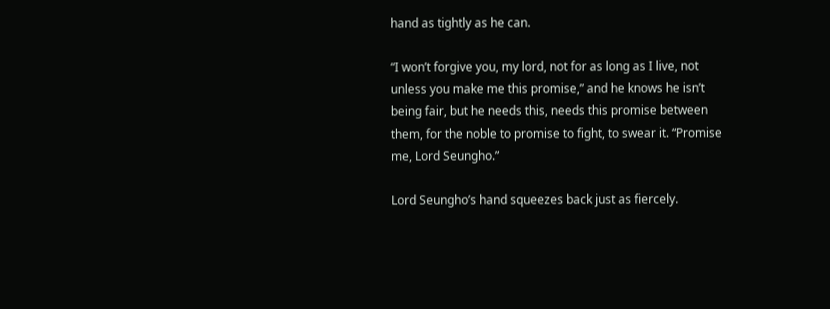hand as tightly as he can.

“I won’t forgive you, my lord, not for as long as I live, not unless you make me this promise,” and he knows he isn’t being fair, but he needs this, needs this promise between them, for the noble to promise to fight, to swear it. “Promise me, Lord Seungho.”

Lord Seungho’s hand squeezes back just as fiercely.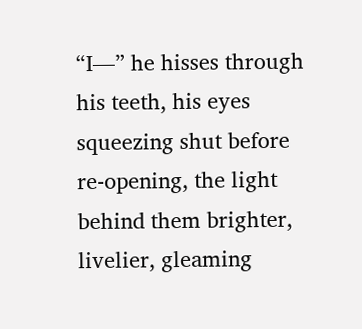“I—” he hisses through his teeth, his eyes squeezing shut before re-opening, the light behind them brighter, livelier, gleaming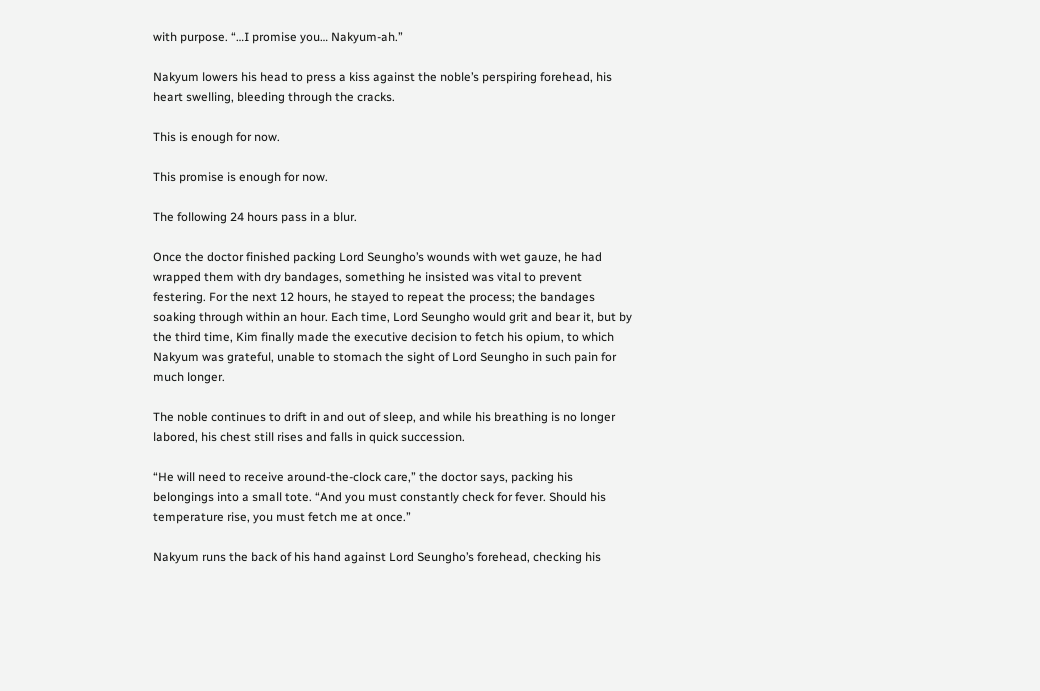with purpose. “…I promise you… Nakyum-ah.”

Nakyum lowers his head to press a kiss against the noble’s perspiring forehead, his heart swelling, bleeding through the cracks.

This is enough for now.

This promise is enough for now.

The following 24 hours pass in a blur.

Once the doctor finished packing Lord Seungho’s wounds with wet gauze, he had wrapped them with dry bandages, something he insisted was vital to prevent festering. For the next 12 hours, he stayed to repeat the process; the bandages soaking through within an hour. Each time, Lord Seungho would grit and bear it, but by the third time, Kim finally made the executive decision to fetch his opium, to which Nakyum was grateful, unable to stomach the sight of Lord Seungho in such pain for much longer.

The noble continues to drift in and out of sleep, and while his breathing is no longer labored, his chest still rises and falls in quick succession.

“He will need to receive around-the-clock care,” the doctor says, packing his belongings into a small tote. “And you must constantly check for fever. Should his temperature rise, you must fetch me at once.”

Nakyum runs the back of his hand against Lord Seungho’s forehead, checking his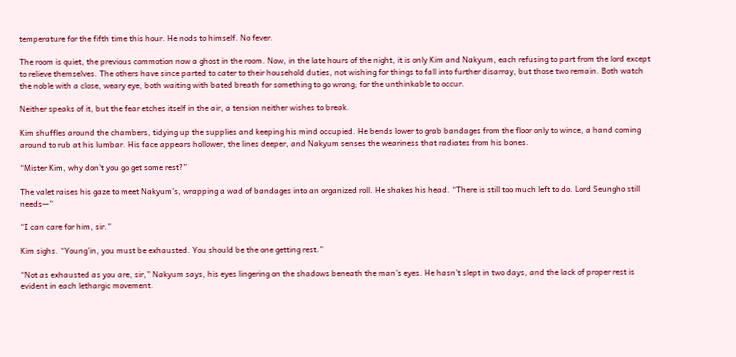temperature for the fifth time this hour. He nods to himself. No fever.

The room is quiet, the previous commotion now a ghost in the room. Now, in the late hours of the night, it is only Kim and Nakyum, each refusing to part from the lord except to relieve themselves. The others have since parted to cater to their household duties, not wishing for things to fall into further disarray, but those two remain. Both watch the noble with a close, weary eye, both waiting with bated breath for something to go wrong; for the unthinkable to occur.

Neither speaks of it, but the fear etches itself in the air, a tension neither wishes to break.

Kim shuffles around the chambers, tidying up the supplies and keeping his mind occupied. He bends lower to grab bandages from the floor only to wince, a hand coming around to rub at his lumbar. His face appears hollower, the lines deeper, and Nakyum senses the weariness that radiates from his bones.

“Mister Kim, why don’t you go get some rest?”

The valet raises his gaze to meet Nakyum’s, wrapping a wad of bandages into an organized roll. He shakes his head. “There is still too much left to do. Lord Seungho still needs—”

“I can care for him, sir.”

Kim sighs. “Young’in, you must be exhausted. You should be the one getting rest.”

“Not as exhausted as you are, sir,” Nakyum says, his eyes lingering on the shadows beneath the man’s eyes. He hasn’t slept in two days, and the lack of proper rest is evident in each lethargic movement.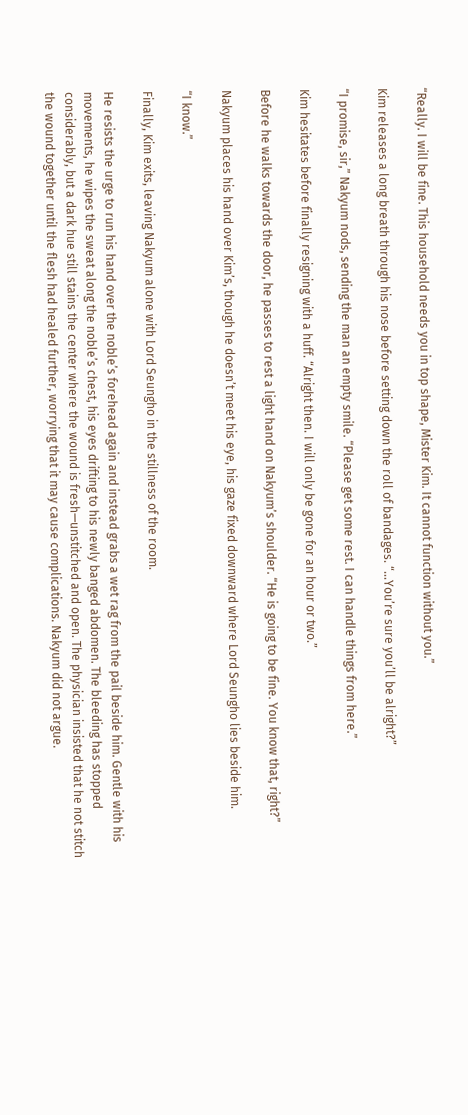“Really. I will be fine. This household needs you in top shape, Mister Kim. It cannot function without you.”

Kim releases a long breath through his nose before setting down the roll of bandages. “…You’re sure you’ll be alright?”

“I promise, sir,” Nakyum nods, sending the man an empty smile. “Please get some rest. I can handle things from here.”

Kim hesitates before finally resigning with a huff. “Alright then. I will only be gone for an hour or two.”

Before he walks towards the door, he passes to rest a light hand on Nakyum’s shoulder. “He is going to be fine. You know that, right?”

Nakyum places his hand over Kim’s, though he doesn’t meet his eye, his gaze fixed downward where Lord Seungho lies beside him.

“I know.”

Finally, Kim exits, leaving Nakyum alone with Lord Seungho in the stillness of the room.

He resists the urge to run his hand over the noble’s forehead again and instead grabs a wet rag from the pail beside him. Gentle with his movements, he wipes the sweat along the noble’s chest, his eyes drifting to his newly banged abdomen. The bleeding has stopped considerably, but a dark hue still stains the center where the wound is fresh—unstitched and open. The physician insisted that he not stitch the wound together until the flesh had healed further, worrying that it may cause complications. Nakyum did not argue.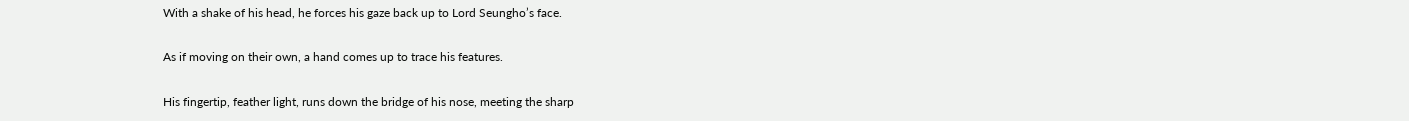With a shake of his head, he forces his gaze back up to Lord Seungho’s face.

As if moving on their own, a hand comes up to trace his features.

His fingertip, feather light, runs down the bridge of his nose, meeting the sharp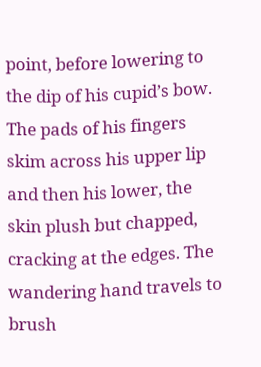point, before lowering to the dip of his cupid’s bow. The pads of his fingers skim across his upper lip and then his lower, the skin plush but chapped, cracking at the edges. The wandering hand travels to brush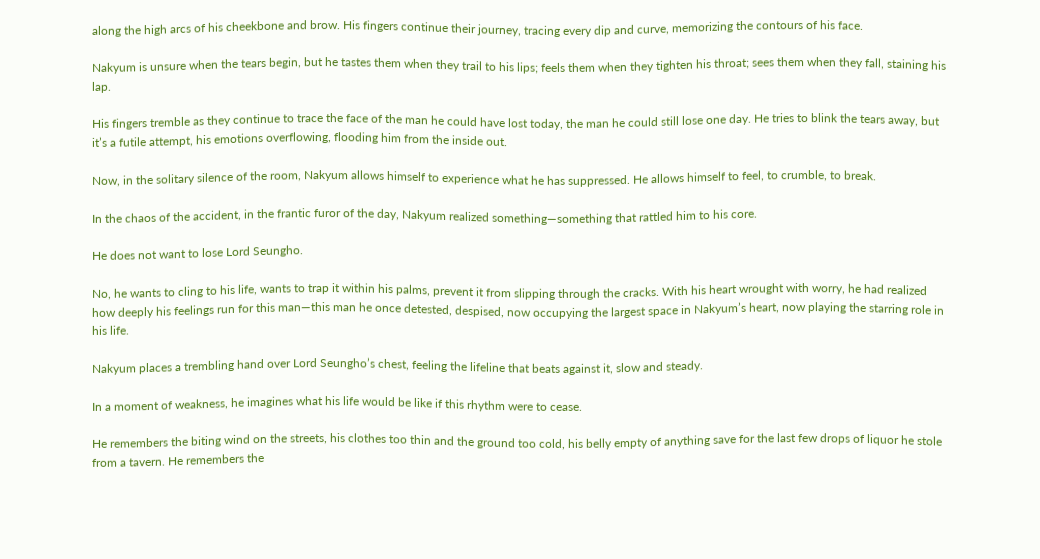along the high arcs of his cheekbone and brow. His fingers continue their journey, tracing every dip and curve, memorizing the contours of his face.

Nakyum is unsure when the tears begin, but he tastes them when they trail to his lips; feels them when they tighten his throat; sees them when they fall, staining his lap.

His fingers tremble as they continue to trace the face of the man he could have lost today, the man he could still lose one day. He tries to blink the tears away, but it’s a futile attempt, his emotions overflowing, flooding him from the inside out.

Now, in the solitary silence of the room, Nakyum allows himself to experience what he has suppressed. He allows himself to feel, to crumble, to break.

In the chaos of the accident, in the frantic furor of the day, Nakyum realized something—something that rattled him to his core.

He does not want to lose Lord Seungho.

No, he wants to cling to his life, wants to trap it within his palms, prevent it from slipping through the cracks. With his heart wrought with worry, he had realized how deeply his feelings run for this man—this man he once detested, despised, now occupying the largest space in Nakyum’s heart, now playing the starring role in his life.

Nakyum places a trembling hand over Lord Seungho’s chest, feeling the lifeline that beats against it, slow and steady.

In a moment of weakness, he imagines what his life would be like if this rhythm were to cease.

He remembers the biting wind on the streets, his clothes too thin and the ground too cold, his belly empty of anything save for the last few drops of liquor he stole from a tavern. He remembers the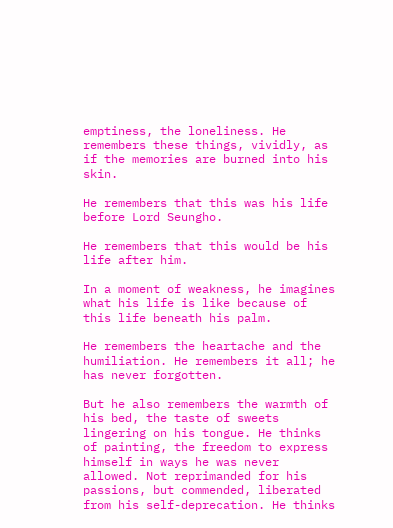emptiness, the loneliness. He remembers these things, vividly, as if the memories are burned into his skin.

He remembers that this was his life before Lord Seungho.

He remembers that this would be his life after him.

In a moment of weakness, he imagines what his life is like because of this life beneath his palm.

He remembers the heartache and the humiliation. He remembers it all; he has never forgotten.

But he also remembers the warmth of his bed, the taste of sweets lingering on his tongue. He thinks of painting, the freedom to express himself in ways he was never allowed. Not reprimanded for his passions, but commended, liberated from his self-deprecation. He thinks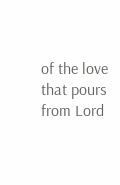of the love that pours from Lord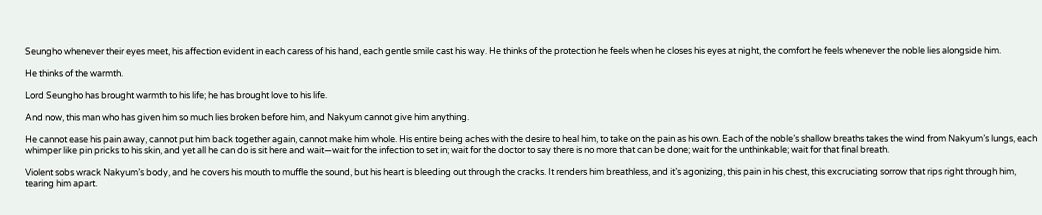Seungho whenever their eyes meet, his affection evident in each caress of his hand, each gentle smile cast his way. He thinks of the protection he feels when he closes his eyes at night, the comfort he feels whenever the noble lies alongside him.

He thinks of the warmth.

Lord Seungho has brought warmth to his life; he has brought love to his life.

And now, this man who has given him so much lies broken before him, and Nakyum cannot give him anything.

He cannot ease his pain away, cannot put him back together again, cannot make him whole. His entire being aches with the desire to heal him, to take on the pain as his own. Each of the noble’s shallow breaths takes the wind from Nakyum’s lungs, each whimper like pin pricks to his skin, and yet all he can do is sit here and wait—wait for the infection to set in; wait for the doctor to say there is no more that can be done; wait for the unthinkable; wait for that final breath.

Violent sobs wrack Nakyum’s body, and he covers his mouth to muffle the sound, but his heart is bleeding out through the cracks. It renders him breathless, and it’s agonizing, this pain in his chest, this excruciating sorrow that rips right through him, tearing him apart.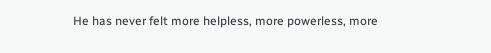He has never felt more helpless, more powerless, more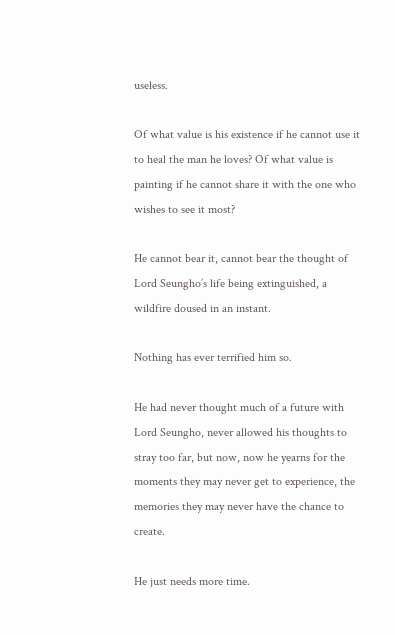useless.

Of what value is his existence if he cannot use it to heal the man he loves? Of what value is painting if he cannot share it with the one who wishes to see it most?

He cannot bear it, cannot bear the thought of Lord Seungho’s life being extinguished, a wildfire doused in an instant.

Nothing has ever terrified him so.

He had never thought much of a future with Lord Seungho, never allowed his thoughts to stray too far, but now, now he yearns for the moments they may never get to experience, the memories they may never have the chance to create.

He just needs more time.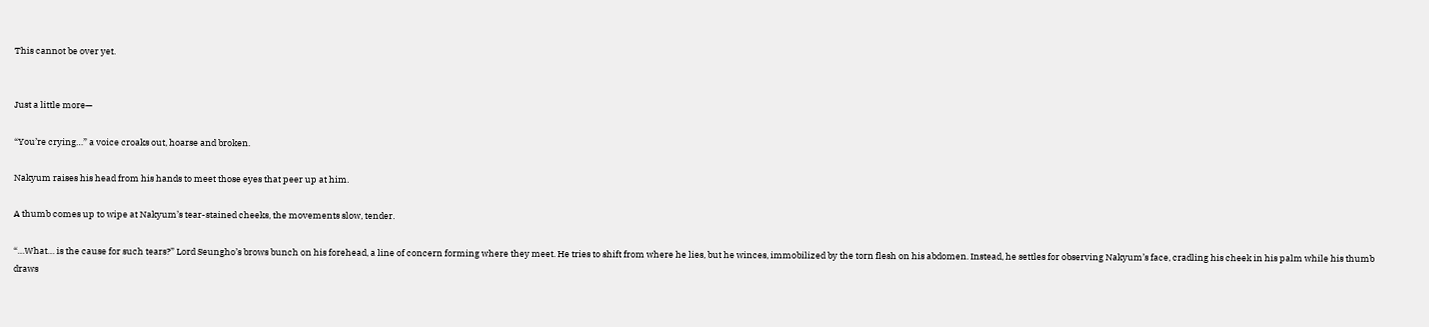This cannot be over yet.


Just a little more—

“You’re crying…” a voice croaks out, hoarse and broken.

Nakyum raises his head from his hands to meet those eyes that peer up at him.

A thumb comes up to wipe at Nakyum’s tear-stained cheeks, the movements slow, tender.

“…What… is the cause for such tears?” Lord Seungho’s brows bunch on his forehead, a line of concern forming where they meet. He tries to shift from where he lies, but he winces, immobilized by the torn flesh on his abdomen. Instead, he settles for observing Nakyum’s face, cradling his cheek in his palm while his thumb draws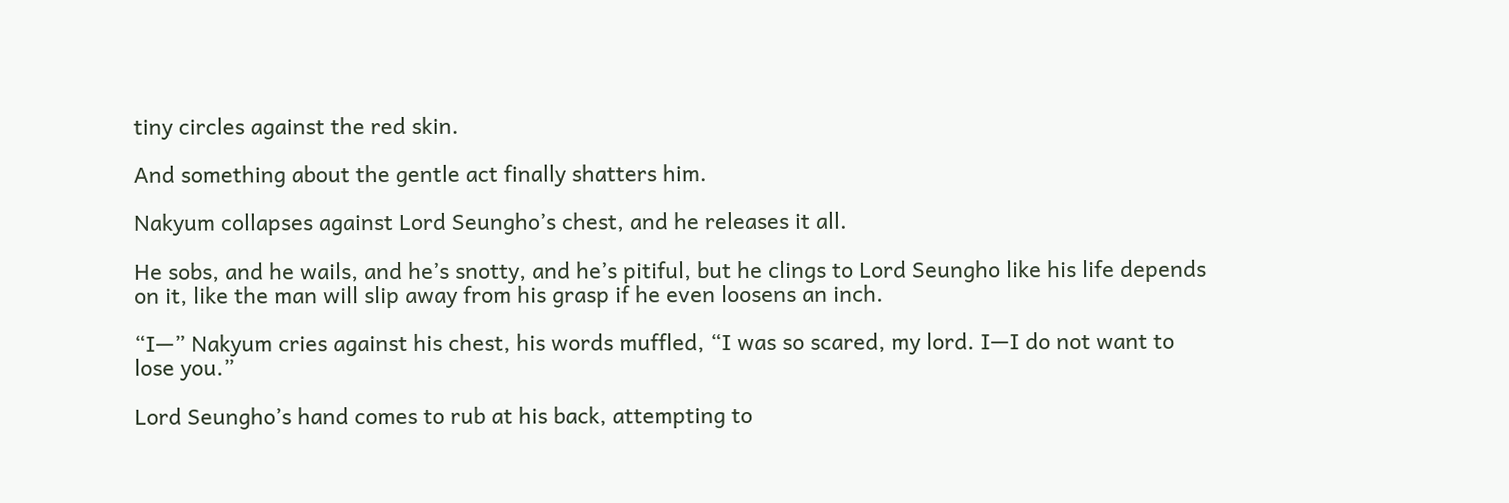tiny circles against the red skin.

And something about the gentle act finally shatters him.

Nakyum collapses against Lord Seungho’s chest, and he releases it all.

He sobs, and he wails, and he’s snotty, and he’s pitiful, but he clings to Lord Seungho like his life depends on it, like the man will slip away from his grasp if he even loosens an inch.

“I—” Nakyum cries against his chest, his words muffled, “I was so scared, my lord. I—I do not want to lose you.”

Lord Seungho’s hand comes to rub at his back, attempting to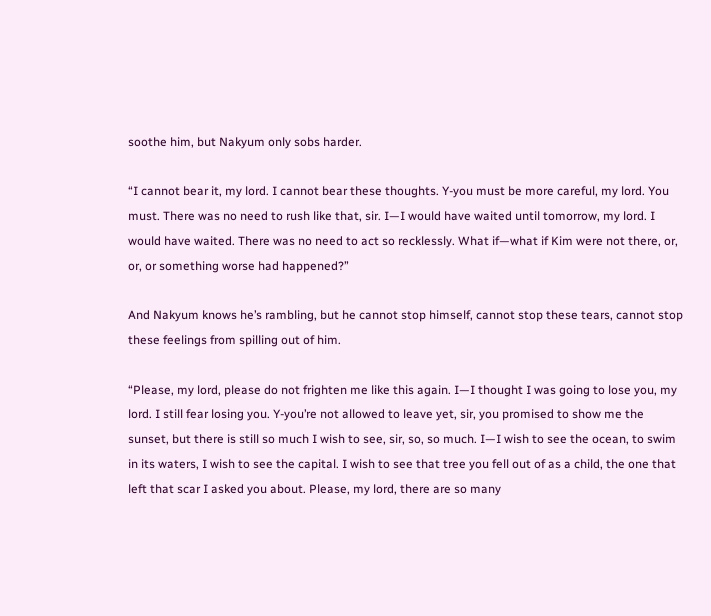soothe him, but Nakyum only sobs harder.

“I cannot bear it, my lord. I cannot bear these thoughts. Y-you must be more careful, my lord. You must. There was no need to rush like that, sir. I—I would have waited until tomorrow, my lord. I would have waited. There was no need to act so recklessly. What if—what if Kim were not there, or, or, or something worse had happened?”

And Nakyum knows he’s rambling, but he cannot stop himself, cannot stop these tears, cannot stop these feelings from spilling out of him.

“Please, my lord, please do not frighten me like this again. I—I thought I was going to lose you, my lord. I still fear losing you. Y-you’re not allowed to leave yet, sir, you promised to show me the sunset, but there is still so much I wish to see, sir, so, so much. I—I wish to see the ocean, to swim in its waters, I wish to see the capital. I wish to see that tree you fell out of as a child, the one that left that scar I asked you about. Please, my lord, there are so many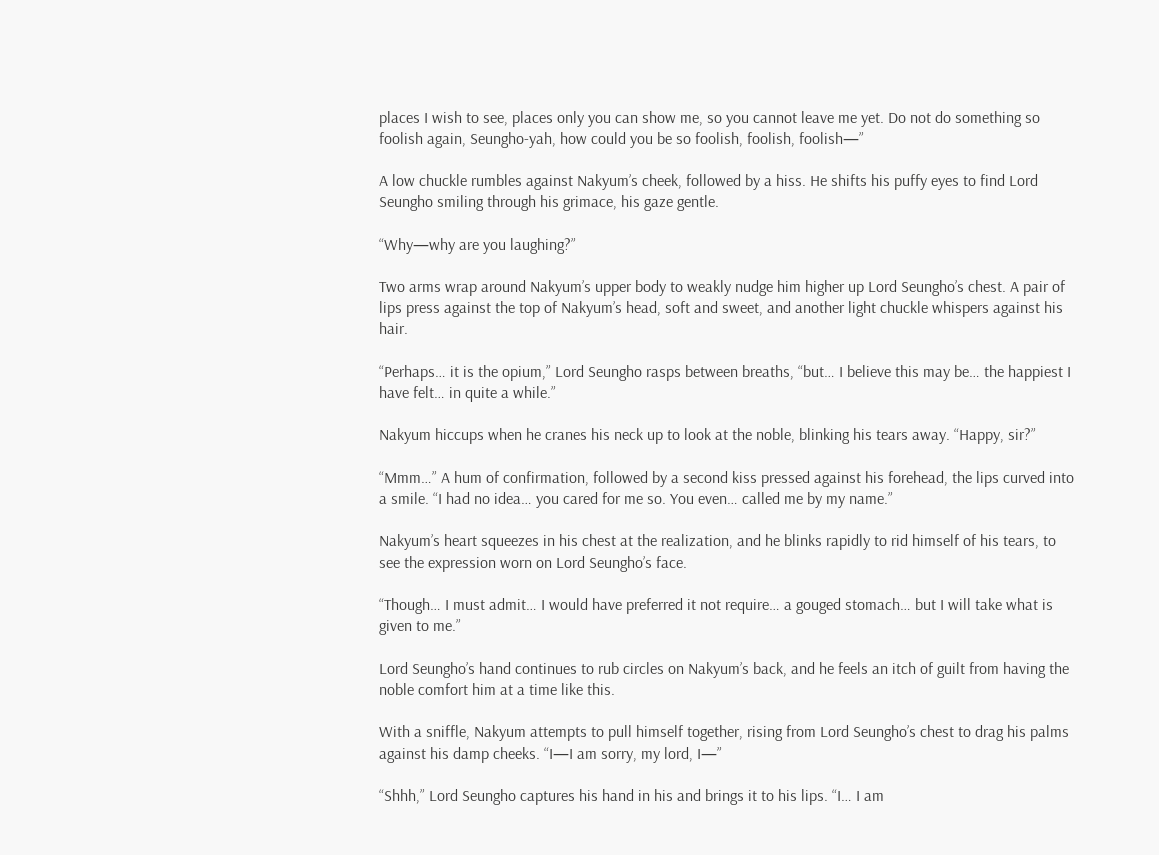places I wish to see, places only you can show me, so you cannot leave me yet. Do not do something so foolish again, Seungho-yah, how could you be so foolish, foolish, foolish—”

A low chuckle rumbles against Nakyum’s cheek, followed by a hiss. He shifts his puffy eyes to find Lord Seungho smiling through his grimace, his gaze gentle.

“Why—why are you laughing?”

Two arms wrap around Nakyum’s upper body to weakly nudge him higher up Lord Seungho’s chest. A pair of lips press against the top of Nakyum’s head, soft and sweet, and another light chuckle whispers against his hair.

“Perhaps… it is the opium,” Lord Seungho rasps between breaths, “but… I believe this may be… the happiest I have felt… in quite a while.”

Nakyum hiccups when he cranes his neck up to look at the noble, blinking his tears away. “Happy, sir?”

“Mmm…” A hum of confirmation, followed by a second kiss pressed against his forehead, the lips curved into a smile. “I had no idea… you cared for me so. You even… called me by my name.”

Nakyum’s heart squeezes in his chest at the realization, and he blinks rapidly to rid himself of his tears, to see the expression worn on Lord Seungho’s face.

“Though… I must admit… I would have preferred it not require… a gouged stomach… but I will take what is given to me.”

Lord Seungho’s hand continues to rub circles on Nakyum’s back, and he feels an itch of guilt from having the noble comfort him at a time like this.

With a sniffle, Nakyum attempts to pull himself together, rising from Lord Seungho’s chest to drag his palms against his damp cheeks. “I—I am sorry, my lord, I—”

“Shhh,” Lord Seungho captures his hand in his and brings it to his lips. “I… I am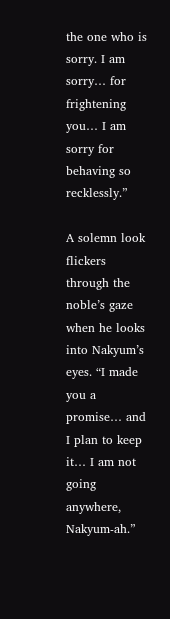the one who is sorry. I am sorry… for frightening you… I am sorry for behaving so recklessly.”

A solemn look flickers through the noble’s gaze when he looks into Nakyum’s eyes. “I made you a promise… and I plan to keep it… I am not going anywhere, Nakyum-ah.”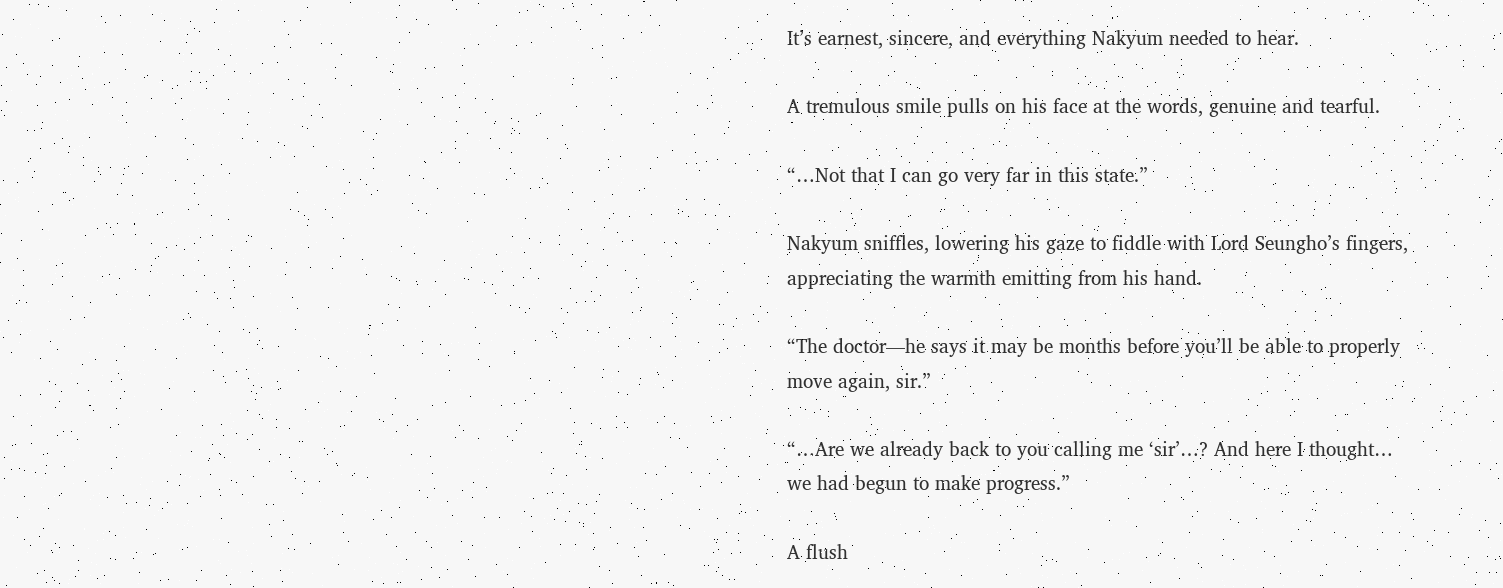It’s earnest, sincere, and everything Nakyum needed to hear.

A tremulous smile pulls on his face at the words, genuine and tearful.

“…Not that I can go very far in this state.”

Nakyum sniffles, lowering his gaze to fiddle with Lord Seungho’s fingers, appreciating the warmth emitting from his hand.

“The doctor—he says it may be months before you’ll be able to properly move again, sir.”

“…Are we already back to you calling me ‘sir’…? And here I thought… we had begun to make progress.”

A flush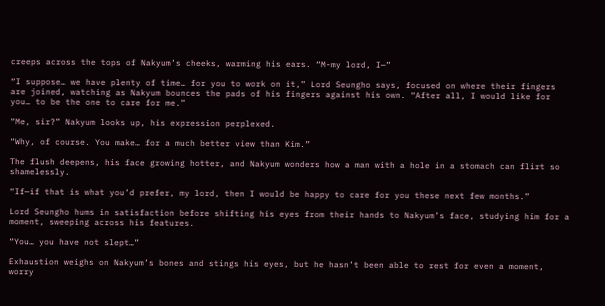creeps across the tops of Nakyum’s cheeks, warming his ears. “M-my lord, I—”

“I suppose… we have plenty of time… for you to work on it,” Lord Seungho says, focused on where their fingers are joined, watching as Nakyum bounces the pads of his fingers against his own. “After all, I would like for you… to be the one to care for me.”

“Me, sir?” Nakyum looks up, his expression perplexed.

“Why, of course. You make… for a much better view than Kim.”

The flush deepens, his face growing hotter, and Nakyum wonders how a man with a hole in a stomach can flirt so shamelessly.

“If—if that is what you’d prefer, my lord, then I would be happy to care for you these next few months.”

Lord Seungho hums in satisfaction before shifting his eyes from their hands to Nakyum’s face, studying him for a moment, sweeping across his features.

“You… you have not slept…”

Exhaustion weighs on Nakyum’s bones and stings his eyes, but he hasn’t been able to rest for even a moment, worry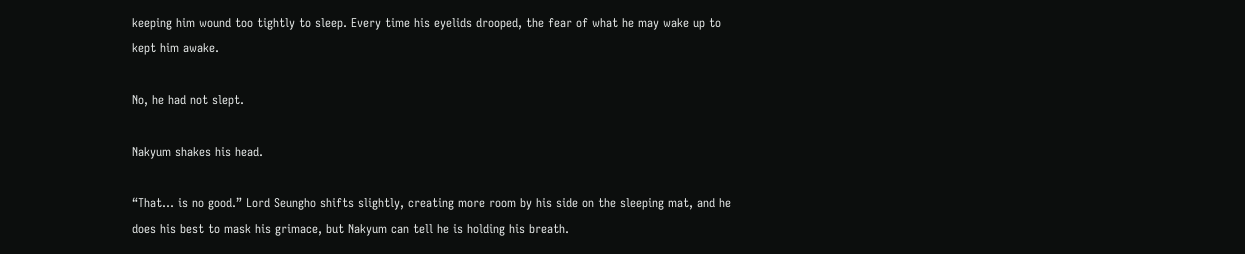keeping him wound too tightly to sleep. Every time his eyelids drooped, the fear of what he may wake up to kept him awake.

No, he had not slept.

Nakyum shakes his head.

“That… is no good.” Lord Seungho shifts slightly, creating more room by his side on the sleeping mat, and he does his best to mask his grimace, but Nakyum can tell he is holding his breath.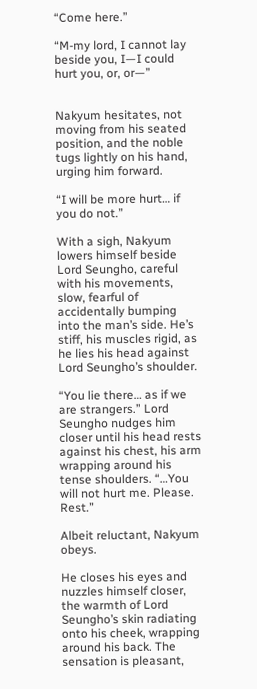“Come here.”

“M-my lord, I cannot lay beside you, I—I could hurt you, or, or—”


Nakyum hesitates, not moving from his seated position, and the noble tugs lightly on his hand, urging him forward.

“I will be more hurt… if you do not.”

With a sigh, Nakyum lowers himself beside Lord Seungho, careful with his movements, slow, fearful of accidentally bumping into the man’s side. He’s stiff, his muscles rigid, as he lies his head against Lord Seungho’s shoulder.

“You lie there… as if we are strangers.” Lord Seungho nudges him closer until his head rests against his chest, his arm wrapping around his tense shoulders. “…You will not hurt me. Please. Rest.”

Albeit reluctant, Nakyum obeys.

He closes his eyes and nuzzles himself closer, the warmth of Lord Seungho’s skin radiating onto his cheek, wrapping around his back. The sensation is pleasant,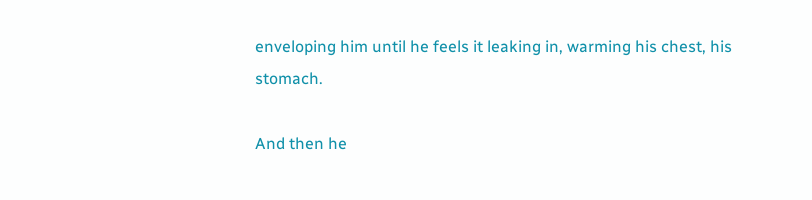enveloping him until he feels it leaking in, warming his chest, his stomach.

And then he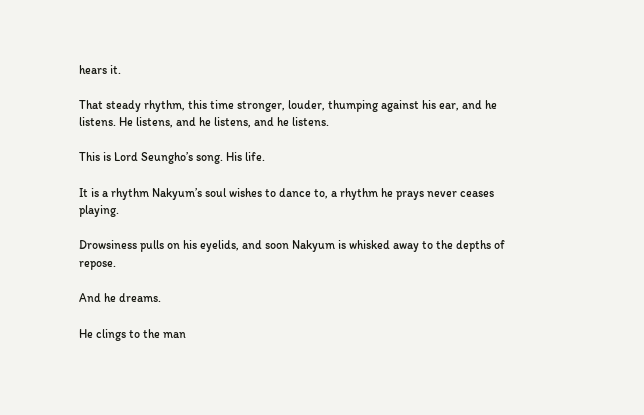hears it.

That steady rhythm, this time stronger, louder, thumping against his ear, and he listens. He listens, and he listens, and he listens.

This is Lord Seungho’s song. His life.

It is a rhythm Nakyum’s soul wishes to dance to, a rhythm he prays never ceases playing.

Drowsiness pulls on his eyelids, and soon Nakyum is whisked away to the depths of repose.

And he dreams.

He clings to the man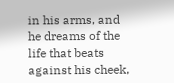in his arms, and he dreams of the life that beats against his cheek,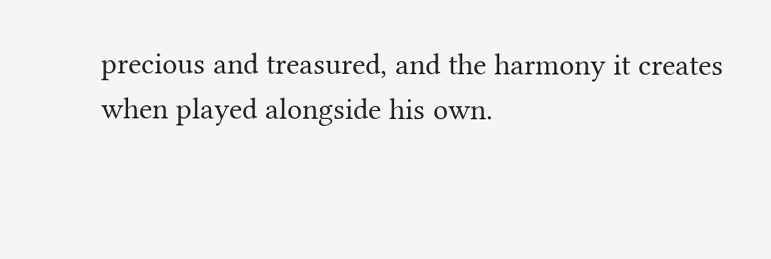precious and treasured, and the harmony it creates when played alongside his own.